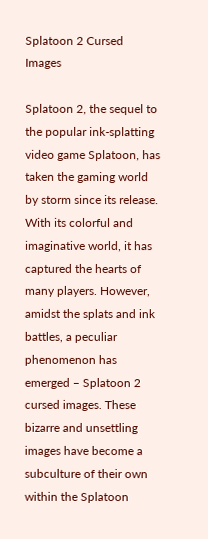Splatoon 2 Cursed Images

Splatoon 2, the sequel to the popular ink-splatting video game Splatoon, has taken the gaming world by storm since its release. With its colorful and imaginative world, it has captured the hearts of many players. However, amidst the splats and ink battles, a peculiar phenomenon has emerged – Splatoon 2 cursed images. These bizarre and unsettling images have become a subculture of their own within the Splatoon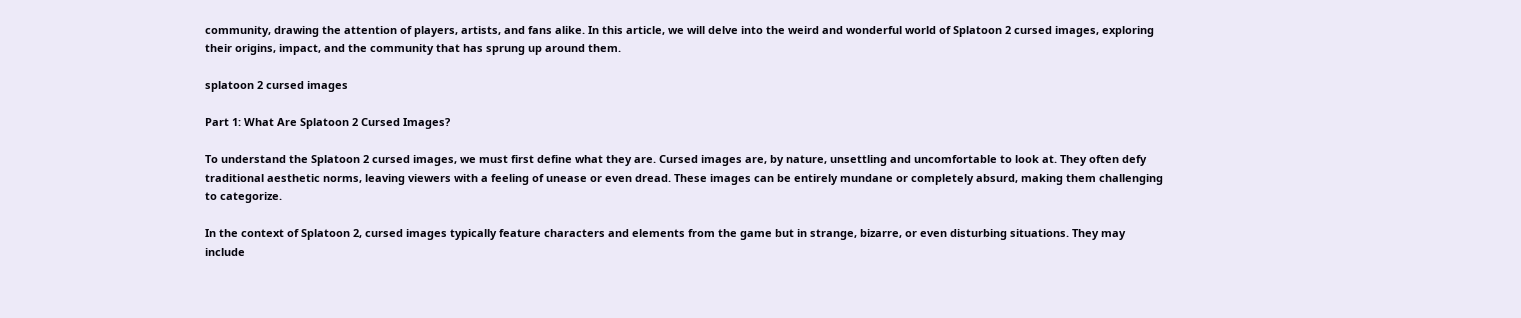community, drawing the attention of players, artists, and fans alike. In this article, we will delve into the weird and wonderful world of Splatoon 2 cursed images, exploring their origins, impact, and the community that has sprung up around them.

splatoon 2 cursed images

Part 1: What Are Splatoon 2 Cursed Images?

To understand the Splatoon 2 cursed images, we must first define what they are. Cursed images are, by nature, unsettling and uncomfortable to look at. They often defy traditional aesthetic norms, leaving viewers with a feeling of unease or even dread. These images can be entirely mundane or completely absurd, making them challenging to categorize.

In the context of Splatoon 2, cursed images typically feature characters and elements from the game but in strange, bizarre, or even disturbing situations. They may include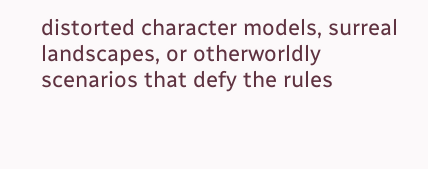distorted character models, surreal landscapes, or otherworldly scenarios that defy the rules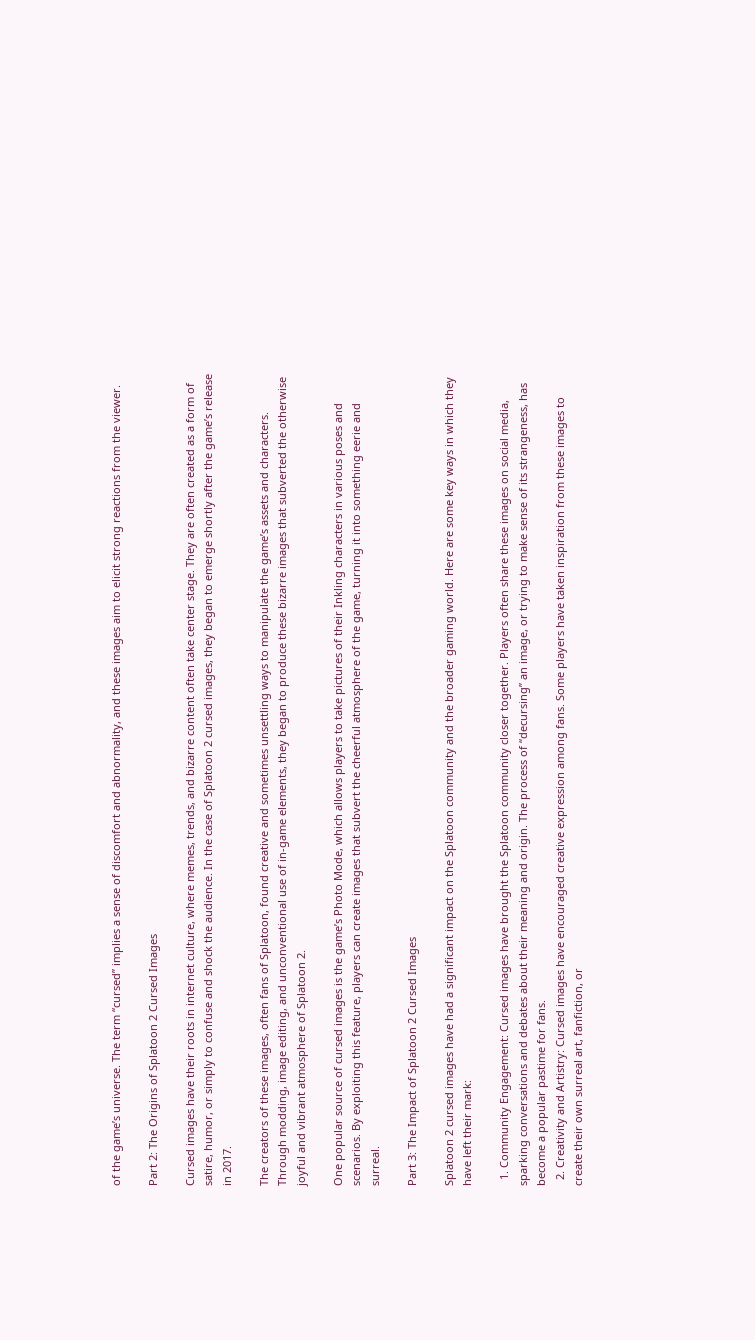of the game’s universe. The term “cursed” implies a sense of discomfort and abnormality, and these images aim to elicit strong reactions from the viewer.

Part 2: The Origins of Splatoon 2 Cursed Images

Cursed images have their roots in internet culture, where memes, trends, and bizarre content often take center stage. They are often created as a form of satire, humor, or simply to confuse and shock the audience. In the case of Splatoon 2 cursed images, they began to emerge shortly after the game’s release in 2017.

The creators of these images, often fans of Splatoon, found creative and sometimes unsettling ways to manipulate the game’s assets and characters. Through modding, image editing, and unconventional use of in-game elements, they began to produce these bizarre images that subverted the otherwise joyful and vibrant atmosphere of Splatoon 2.

One popular source of cursed images is the game’s Photo Mode, which allows players to take pictures of their Inkling characters in various poses and scenarios. By exploiting this feature, players can create images that subvert the cheerful atmosphere of the game, turning it into something eerie and surreal.

Part 3: The Impact of Splatoon 2 Cursed Images

Splatoon 2 cursed images have had a significant impact on the Splatoon community and the broader gaming world. Here are some key ways in which they have left their mark:

  1. Community Engagement: Cursed images have brought the Splatoon community closer together. Players often share these images on social media, sparking conversations and debates about their meaning and origin. The process of “decursing” an image, or trying to make sense of its strangeness, has become a popular pastime for fans.
  2. Creativity and Artistry: Cursed images have encouraged creative expression among fans. Some players have taken inspiration from these images to create their own surreal art, fanfiction, or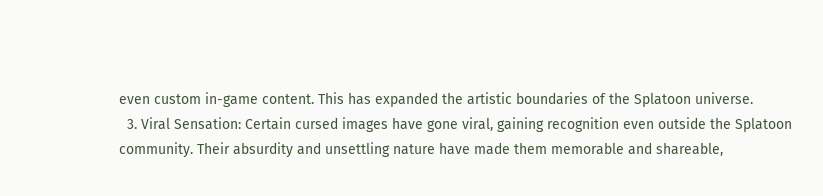even custom in-game content. This has expanded the artistic boundaries of the Splatoon universe.
  3. Viral Sensation: Certain cursed images have gone viral, gaining recognition even outside the Splatoon community. Their absurdity and unsettling nature have made them memorable and shareable,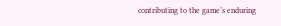contributing to the game’s enduring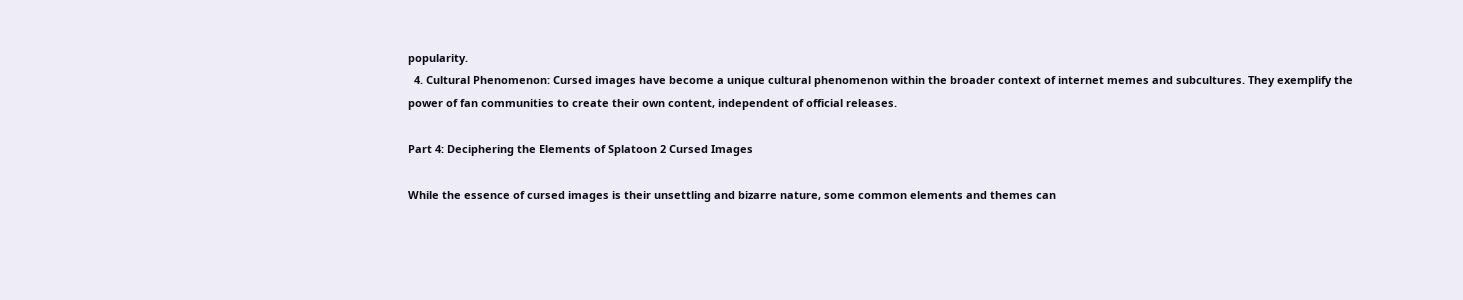popularity.
  4. Cultural Phenomenon: Cursed images have become a unique cultural phenomenon within the broader context of internet memes and subcultures. They exemplify the power of fan communities to create their own content, independent of official releases.

Part 4: Deciphering the Elements of Splatoon 2 Cursed Images

While the essence of cursed images is their unsettling and bizarre nature, some common elements and themes can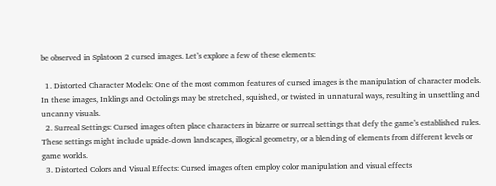be observed in Splatoon 2 cursed images. Let’s explore a few of these elements:

  1. Distorted Character Models: One of the most common features of cursed images is the manipulation of character models. In these images, Inklings and Octolings may be stretched, squished, or twisted in unnatural ways, resulting in unsettling and uncanny visuals.
  2. Surreal Settings: Cursed images often place characters in bizarre or surreal settings that defy the game’s established rules. These settings might include upside-down landscapes, illogical geometry, or a blending of elements from different levels or game worlds.
  3. Distorted Colors and Visual Effects: Cursed images often employ color manipulation and visual effects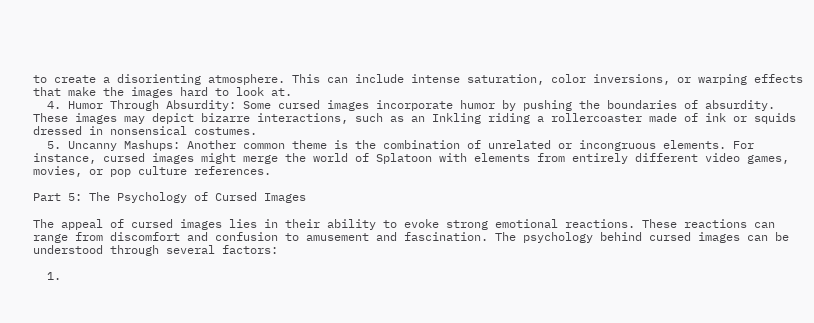to create a disorienting atmosphere. This can include intense saturation, color inversions, or warping effects that make the images hard to look at.
  4. Humor Through Absurdity: Some cursed images incorporate humor by pushing the boundaries of absurdity. These images may depict bizarre interactions, such as an Inkling riding a rollercoaster made of ink or squids dressed in nonsensical costumes.
  5. Uncanny Mashups: Another common theme is the combination of unrelated or incongruous elements. For instance, cursed images might merge the world of Splatoon with elements from entirely different video games, movies, or pop culture references.

Part 5: The Psychology of Cursed Images

The appeal of cursed images lies in their ability to evoke strong emotional reactions. These reactions can range from discomfort and confusion to amusement and fascination. The psychology behind cursed images can be understood through several factors:

  1.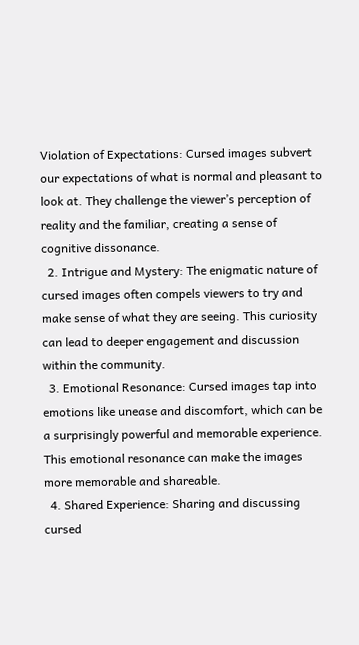Violation of Expectations: Cursed images subvert our expectations of what is normal and pleasant to look at. They challenge the viewer’s perception of reality and the familiar, creating a sense of cognitive dissonance.
  2. Intrigue and Mystery: The enigmatic nature of cursed images often compels viewers to try and make sense of what they are seeing. This curiosity can lead to deeper engagement and discussion within the community.
  3. Emotional Resonance: Cursed images tap into emotions like unease and discomfort, which can be a surprisingly powerful and memorable experience. This emotional resonance can make the images more memorable and shareable.
  4. Shared Experience: Sharing and discussing cursed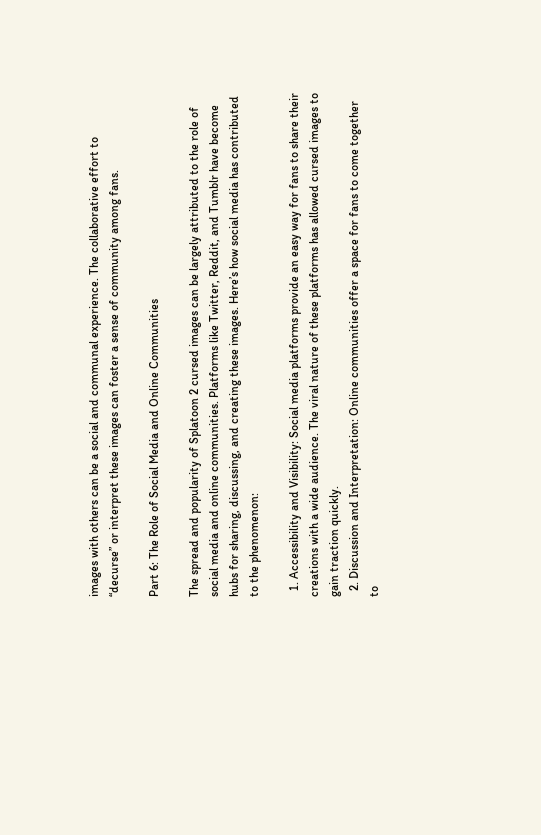images with others can be a social and communal experience. The collaborative effort to “decurse” or interpret these images can foster a sense of community among fans.

Part 6: The Role of Social Media and Online Communities

The spread and popularity of Splatoon 2 cursed images can be largely attributed to the role of social media and online communities. Platforms like Twitter, Reddit, and Tumblr have become hubs for sharing, discussing, and creating these images. Here’s how social media has contributed to the phenomenon:

  1. Accessibility and Visibility: Social media platforms provide an easy way for fans to share their creations with a wide audience. The viral nature of these platforms has allowed cursed images to gain traction quickly.
  2. Discussion and Interpretation: Online communities offer a space for fans to come together to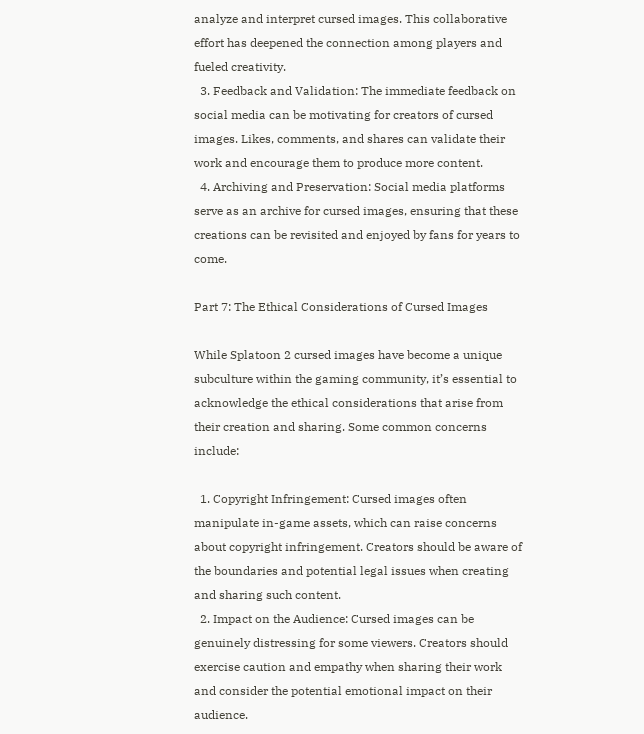analyze and interpret cursed images. This collaborative effort has deepened the connection among players and fueled creativity.
  3. Feedback and Validation: The immediate feedback on social media can be motivating for creators of cursed images. Likes, comments, and shares can validate their work and encourage them to produce more content.
  4. Archiving and Preservation: Social media platforms serve as an archive for cursed images, ensuring that these creations can be revisited and enjoyed by fans for years to come.

Part 7: The Ethical Considerations of Cursed Images

While Splatoon 2 cursed images have become a unique subculture within the gaming community, it’s essential to acknowledge the ethical considerations that arise from their creation and sharing. Some common concerns include:

  1. Copyright Infringement: Cursed images often manipulate in-game assets, which can raise concerns about copyright infringement. Creators should be aware of the boundaries and potential legal issues when creating and sharing such content.
  2. Impact on the Audience: Cursed images can be genuinely distressing for some viewers. Creators should exercise caution and empathy when sharing their work and consider the potential emotional impact on their audience.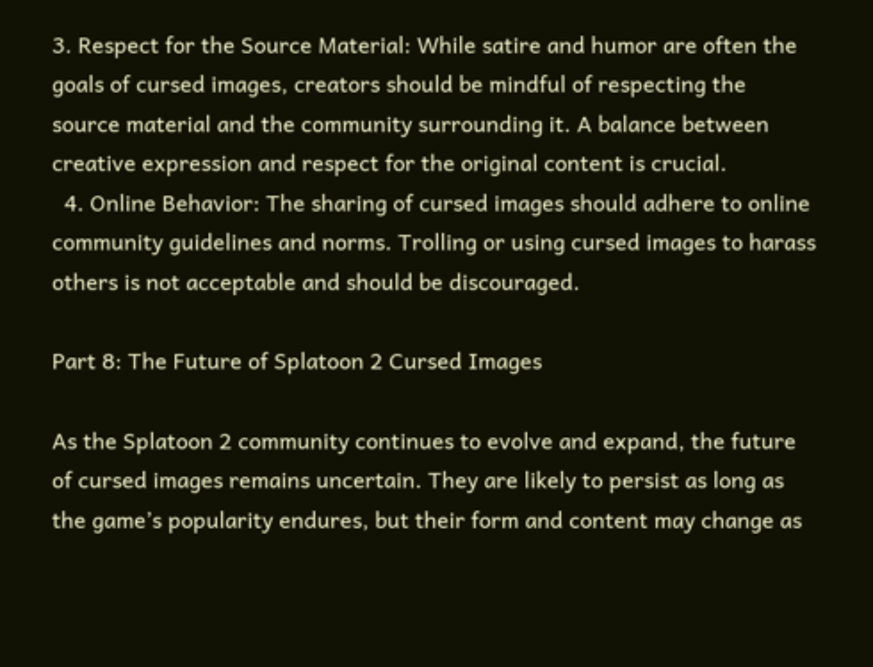3. Respect for the Source Material: While satire and humor are often the goals of cursed images, creators should be mindful of respecting the source material and the community surrounding it. A balance between creative expression and respect for the original content is crucial.
  4. Online Behavior: The sharing of cursed images should adhere to online community guidelines and norms. Trolling or using cursed images to harass others is not acceptable and should be discouraged.

Part 8: The Future of Splatoon 2 Cursed Images

As the Splatoon 2 community continues to evolve and expand, the future of cursed images remains uncertain. They are likely to persist as long as the game’s popularity endures, but their form and content may change as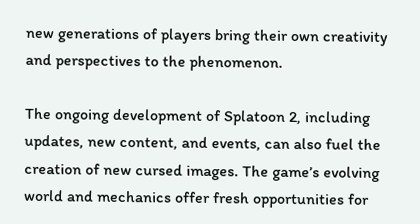new generations of players bring their own creativity and perspectives to the phenomenon.

The ongoing development of Splatoon 2, including updates, new content, and events, can also fuel the creation of new cursed images. The game’s evolving world and mechanics offer fresh opportunities for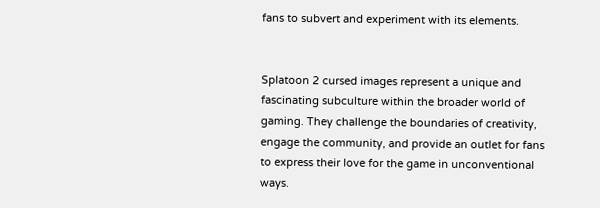fans to subvert and experiment with its elements.


Splatoon 2 cursed images represent a unique and fascinating subculture within the broader world of gaming. They challenge the boundaries of creativity, engage the community, and provide an outlet for fans to express their love for the game in unconventional ways.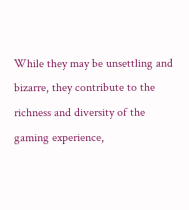While they may be unsettling and bizarre, they contribute to the richness and diversity of the gaming experience,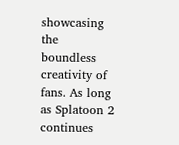showcasing the boundless creativity of fans. As long as Splatoon 2 continues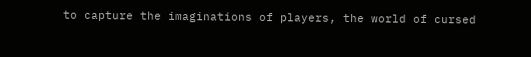to capture the imaginations of players, the world of cursed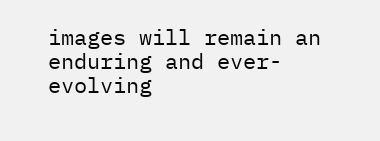images will remain an enduring and ever-evolving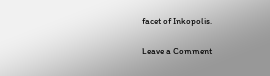facet of Inkopolis.

Leave a Comment